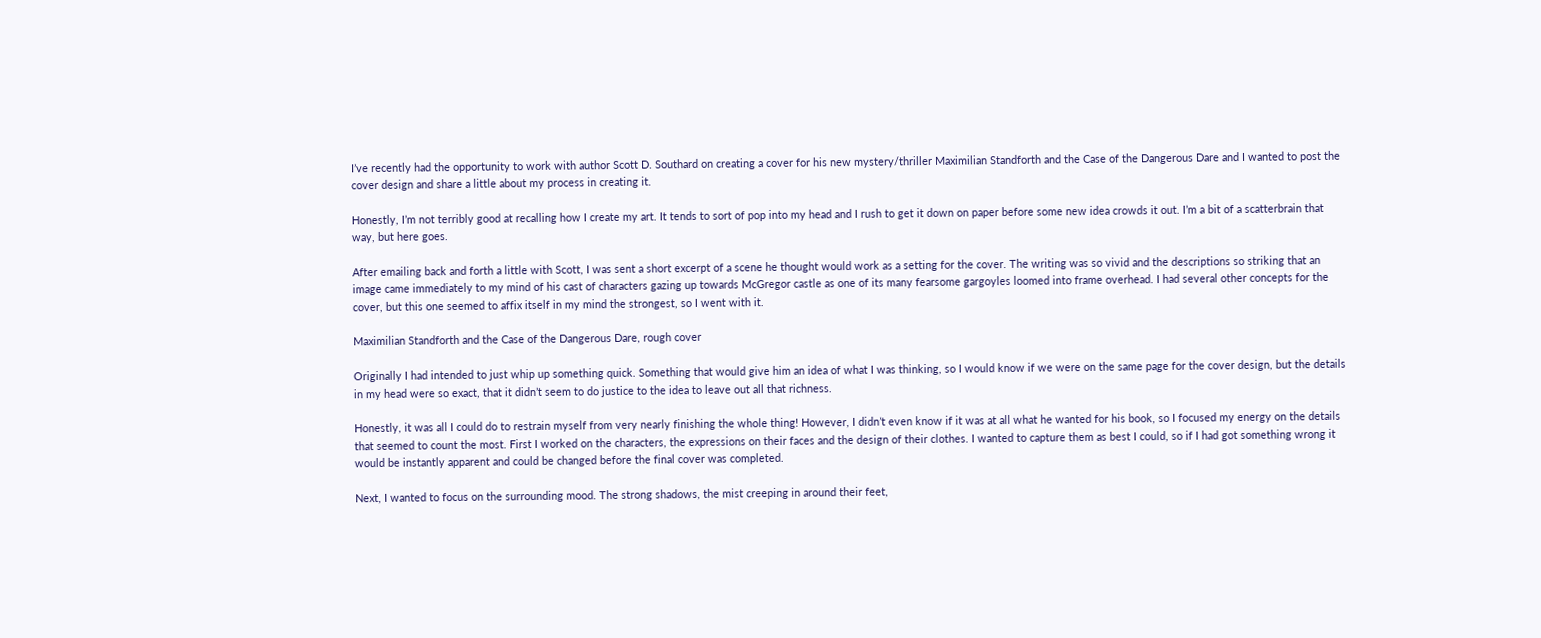I’ve recently had the opportunity to work with author Scott D. Southard on creating a cover for his new mystery/thriller Maximilian Standforth and the Case of the Dangerous Dare and I wanted to post the cover design and share a little about my process in creating it.

Honestly, I’m not terribly good at recalling how I create my art. It tends to sort of pop into my head and I rush to get it down on paper before some new idea crowds it out. I’m a bit of a scatterbrain that way, but here goes.

After emailing back and forth a little with Scott, I was sent a short excerpt of a scene he thought would work as a setting for the cover. The writing was so vivid and the descriptions so striking that an image came immediately to my mind of his cast of characters gazing up towards McGregor castle as one of its many fearsome gargoyles loomed into frame overhead. I had several other concepts for the cover, but this one seemed to affix itself in my mind the strongest, so I went with it.

Maximilian Standforth and the Case of the Dangerous Dare, rough cover

Originally I had intended to just whip up something quick. Something that would give him an idea of what I was thinking, so I would know if we were on the same page for the cover design, but the details in my head were so exact, that it didn’t seem to do justice to the idea to leave out all that richness.

Honestly, it was all I could do to restrain myself from very nearly finishing the whole thing! However, I didn’t even know if it was at all what he wanted for his book, so I focused my energy on the details that seemed to count the most. First I worked on the characters, the expressions on their faces and the design of their clothes. I wanted to capture them as best I could, so if I had got something wrong it would be instantly apparent and could be changed before the final cover was completed.

Next, I wanted to focus on the surrounding mood. The strong shadows, the mist creeping in around their feet,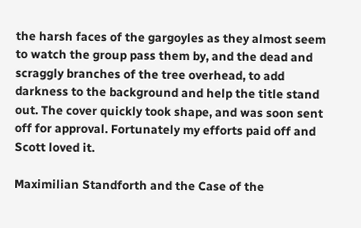the harsh faces of the gargoyles as they almost seem to watch the group pass them by, and the dead and scraggly branches of the tree overhead, to add darkness to the background and help the title stand out. The cover quickly took shape, and was soon sent off for approval. Fortunately my efforts paid off and Scott loved it.

Maximilian Standforth and the Case of the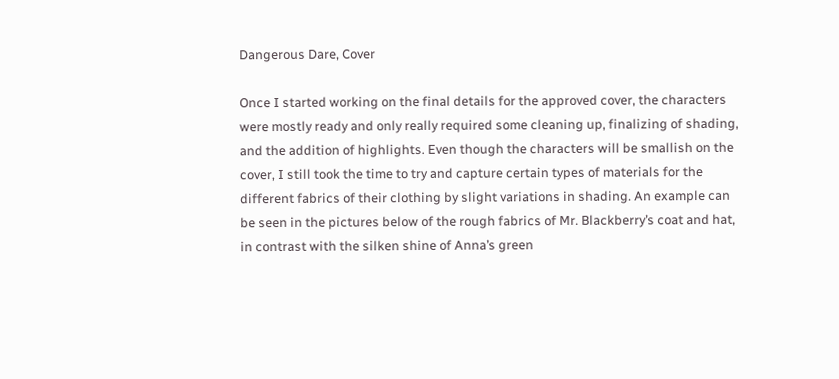Dangerous Dare, Cover

Once I started working on the final details for the approved cover, the characters were mostly ready and only really required some cleaning up, finalizing of shading, and the addition of highlights. Even though the characters will be smallish on the cover, I still took the time to try and capture certain types of materials for the different fabrics of their clothing by slight variations in shading. An example can be seen in the pictures below of the rough fabrics of Mr. Blackberry’s coat and hat, in contrast with the silken shine of Anna’s green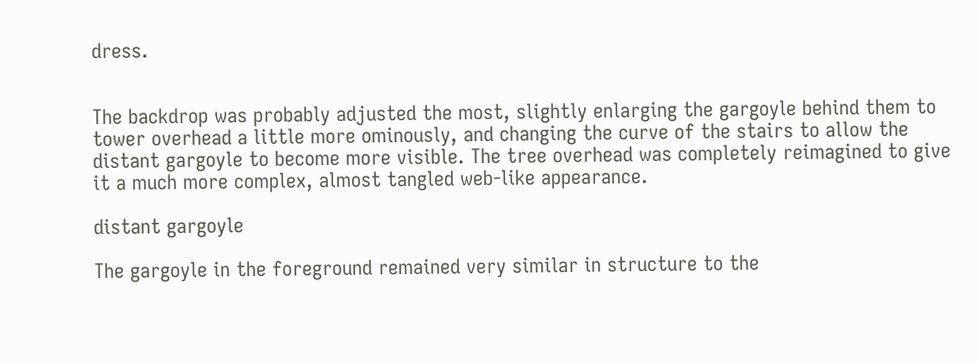dress.


The backdrop was probably adjusted the most, slightly enlarging the gargoyle behind them to tower overhead a little more ominously, and changing the curve of the stairs to allow the distant gargoyle to become more visible. The tree overhead was completely reimagined to give it a much more complex, almost tangled web-like appearance.

distant gargoyle

The gargoyle in the foreground remained very similar in structure to the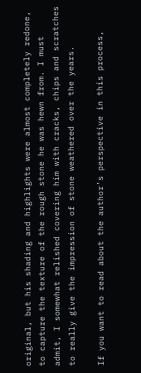original, but his shading and highlights were almost completely redone, to capture the texture of the rough stone he was hewn from. I must admit, I somewhat relished covering him with cracks, chips and scratches to really give the impression of stone weathered over the years.

If you want to read about the author’s perspective in this process,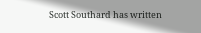Scott Southard has written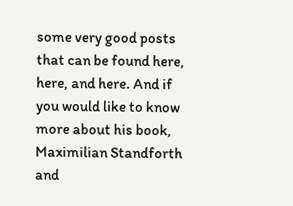some very good posts that can be found here, here, and here. And if you would like to know more about his book, Maximilian Standforth and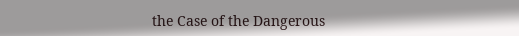the Case of the Dangerous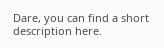Dare, you can find a short description here.